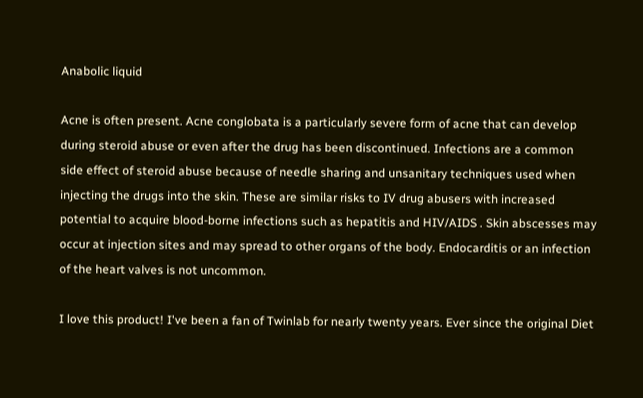Anabolic liquid

Acne is often present. Acne conglobata is a particularly severe form of acne that can develop during steroid abuse or even after the drug has been discontinued. Infections are a common side effect of steroid abuse because of needle sharing and unsanitary techniques used when injecting the drugs into the skin. These are similar risks to IV drug abusers with increased potential to acquire blood-borne infections such as hepatitis and HIV/AIDS . Skin abscesses may occur at injection sites and may spread to other organs of the body. Endocarditis or an infection of the heart valves is not uncommon.

I love this product! I've been a fan of Twinlab for nearly twenty years. Ever since the original Diet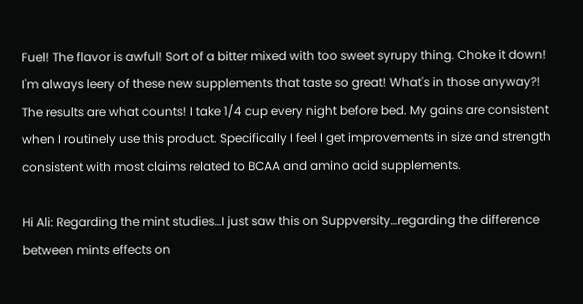Fuel! The flavor is awful! Sort of a bitter mixed with too sweet syrupy thing. Choke it down! I'm always leery of these new supplements that taste so great! What's in those anyway?! The results are what counts! I take 1/4 cup every night before bed. My gains are consistent when I routinely use this product. Specifically I feel I get improvements in size and strength consistent with most claims related to BCAA and amino acid supplements.

Hi Ali: Regarding the mint studies…I just saw this on Suppversity…regarding the difference between mints effects on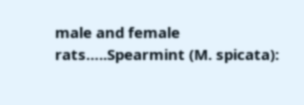male and female rats…..Spearmint (M. spicata):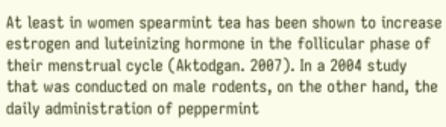At least in women spearmint tea has been shown to increase estrogen and luteinizing hormone in the follicular phase of their menstrual cycle (Aktodgan. 2007). In a 2004 study that was conducted on male rodents, on the other hand, the daily administration of peppermint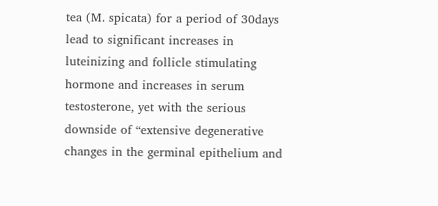tea (M. spicata) for a period of 30days lead to significant increases in luteinizing and follicle stimulating hormone and increases in serum testosterone, yet with the serious downside of “extensive degenerative changes in the germinal epithelium and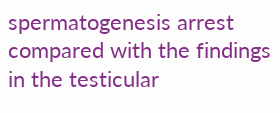spermatogenesis arrest compared with the findings in the testicular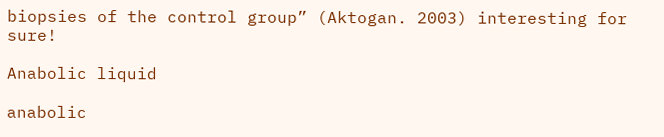biopsies of the control group” (Aktogan. 2003) interesting for sure!

Anabolic liquid

anabolic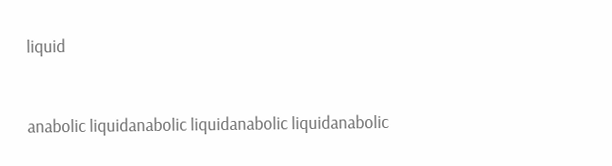liquid


anabolic liquidanabolic liquidanabolic liquidanabolic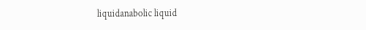liquidanabolic liquid